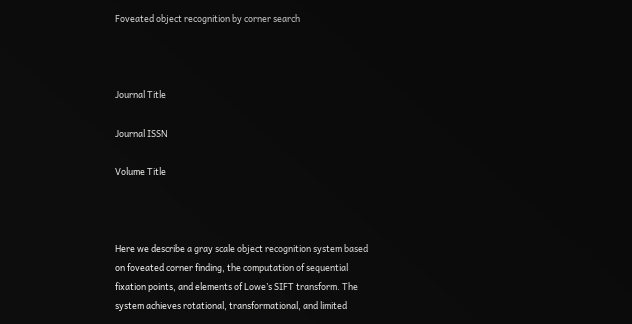Foveated object recognition by corner search



Journal Title

Journal ISSN

Volume Title



Here we describe a gray scale object recognition system based on foveated corner finding, the computation of sequential fixation points, and elements of Lowe’s SIFT transform. The system achieves rotational, transformational, and limited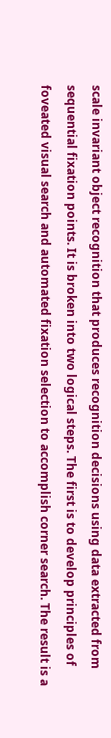scale invariant object recognition that produces recognition decisions using data extracted from sequential fixation points. It is broken into two logical steps. The first is to develop principles of foveated visual search and automated fixation selection to accomplish corner search. The result is a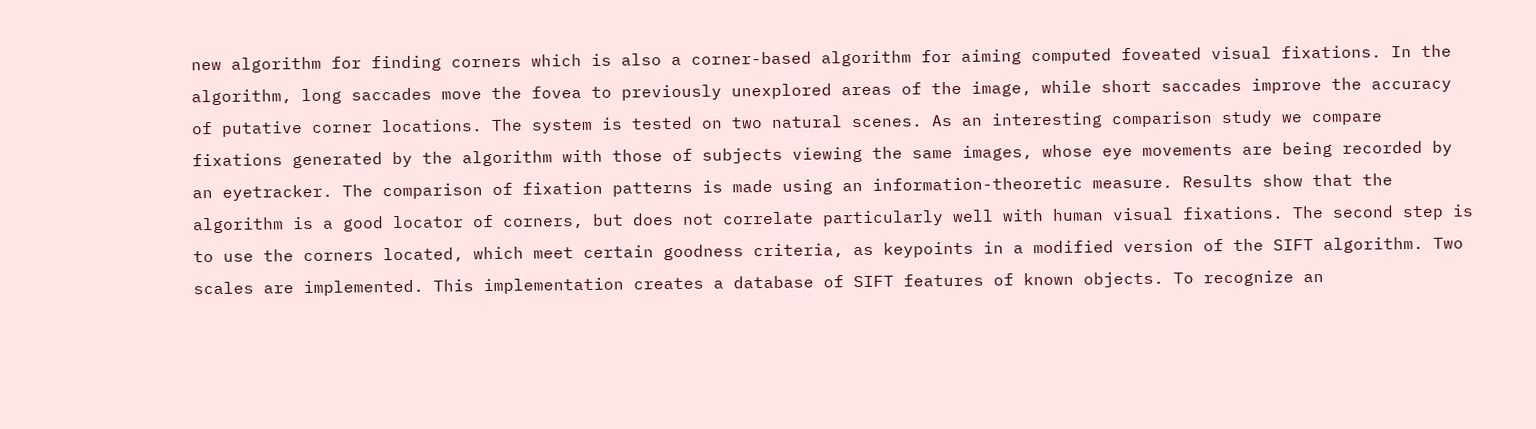new algorithm for finding corners which is also a corner-based algorithm for aiming computed foveated visual fixations. In the algorithm, long saccades move the fovea to previously unexplored areas of the image, while short saccades improve the accuracy of putative corner locations. The system is tested on two natural scenes. As an interesting comparison study we compare fixations generated by the algorithm with those of subjects viewing the same images, whose eye movements are being recorded by an eyetracker. The comparison of fixation patterns is made using an information-theoretic measure. Results show that the algorithm is a good locator of corners, but does not correlate particularly well with human visual fixations. The second step is to use the corners located, which meet certain goodness criteria, as keypoints in a modified version of the SIFT algorithm. Two scales are implemented. This implementation creates a database of SIFT features of known objects. To recognize an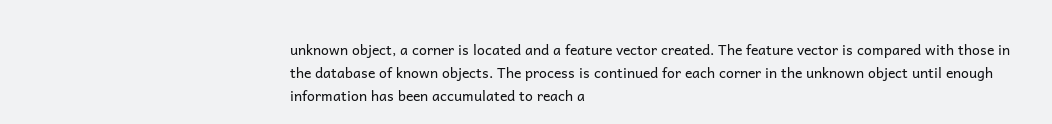unknown object, a corner is located and a feature vector created. The feature vector is compared with those in the database of known objects. The process is continued for each corner in the unknown object until enough information has been accumulated to reach a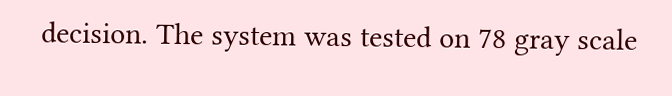decision. The system was tested on 78 gray scale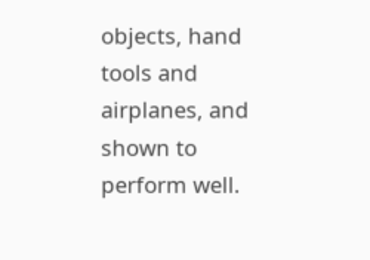objects, hand tools and airplanes, and shown to perform well.